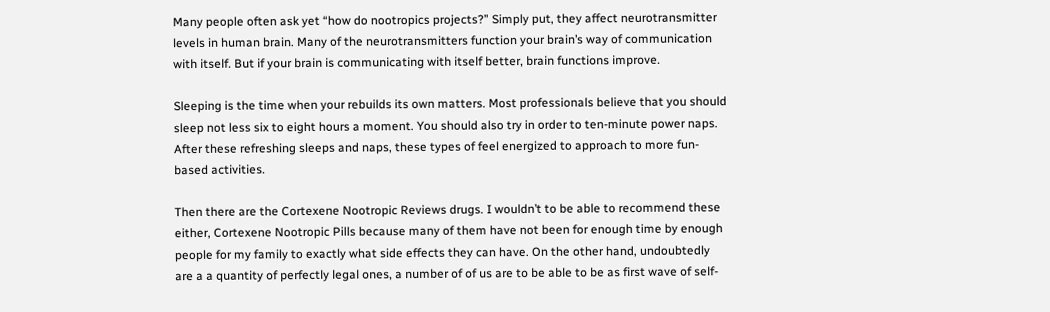Many people often ask yet “how do nootropics projects?” Simply put, they affect neurotransmitter levels in human brain. Many of the neurotransmitters function your brain’s way of communication with itself. But if your brain is communicating with itself better, brain functions improve.

Sleeping is the time when your rebuilds its own matters. Most professionals believe that you should sleep not less six to eight hours a moment. You should also try in order to ten-minute power naps. After these refreshing sleeps and naps, these types of feel energized to approach to more fun-based activities.

Then there are the Cortexene Nootropic Reviews drugs. I wouldn’t to be able to recommend these either, Cortexene Nootropic Pills because many of them have not been for enough time by enough people for my family to exactly what side effects they can have. On the other hand, undoubtedly are a a quantity of perfectly legal ones, a number of of us are to be able to be as first wave of self-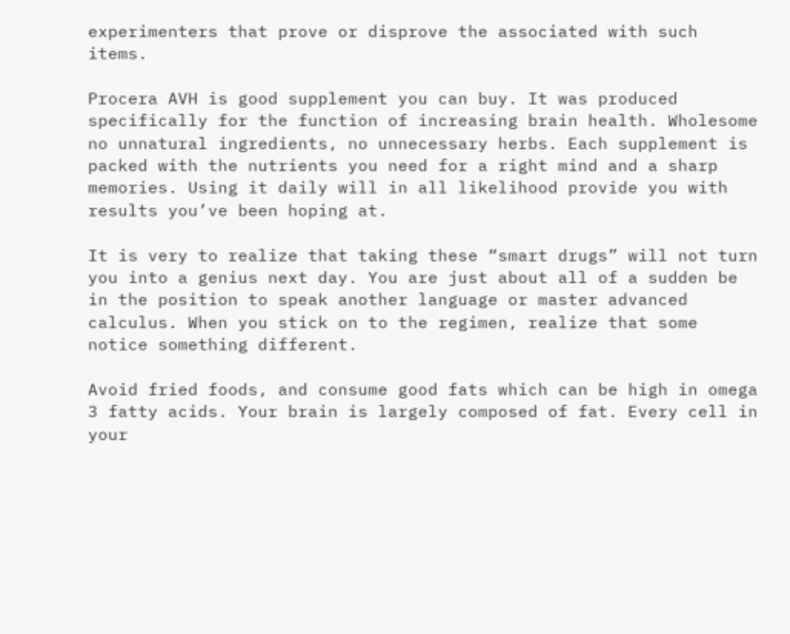experimenters that prove or disprove the associated with such items.

Procera AVH is good supplement you can buy. It was produced specifically for the function of increasing brain health. Wholesome no unnatural ingredients, no unnecessary herbs. Each supplement is packed with the nutrients you need for a right mind and a sharp memories. Using it daily will in all likelihood provide you with results you’ve been hoping at.

It is very to realize that taking these “smart drugs” will not turn you into a genius next day. You are just about all of a sudden be in the position to speak another language or master advanced calculus. When you stick on to the regimen, realize that some notice something different.

Avoid fried foods, and consume good fats which can be high in omega 3 fatty acids. Your brain is largely composed of fat. Every cell in your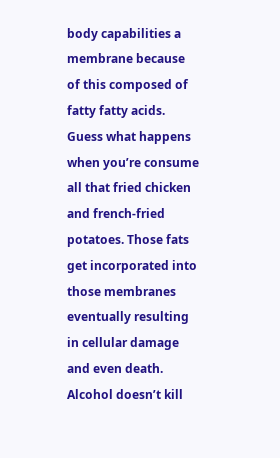body capabilities a membrane because of this composed of fatty fatty acids. Guess what happens when you’re consume all that fried chicken and french-fried potatoes. Those fats get incorporated into those membranes eventually resulting in cellular damage and even death. Alcohol doesn’t kill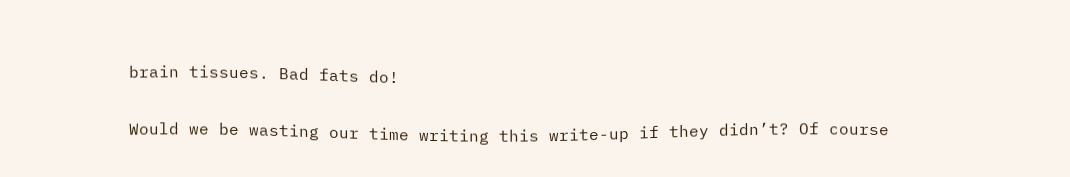brain tissues. Bad fats do!

Would we be wasting our time writing this write-up if they didn’t? Of course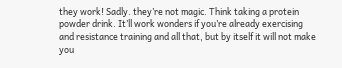they work! Sadly. they’re not magic. Think taking a protein powder drink. It’ll work wonders if you’re already exercising and resistance training and all that, but by itself it will not make you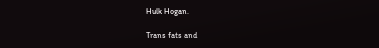Hulk Hogan.

Trans fats and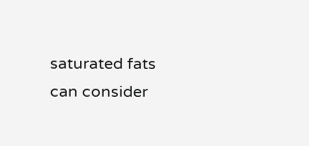saturated fats can consider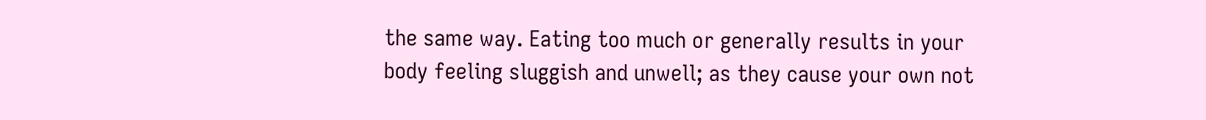the same way. Eating too much or generally results in your body feeling sluggish and unwell; as they cause your own not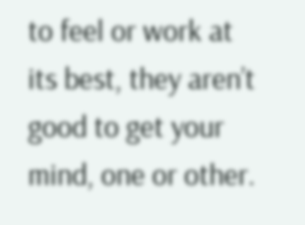to feel or work at its best, they aren’t good to get your mind, one or other.